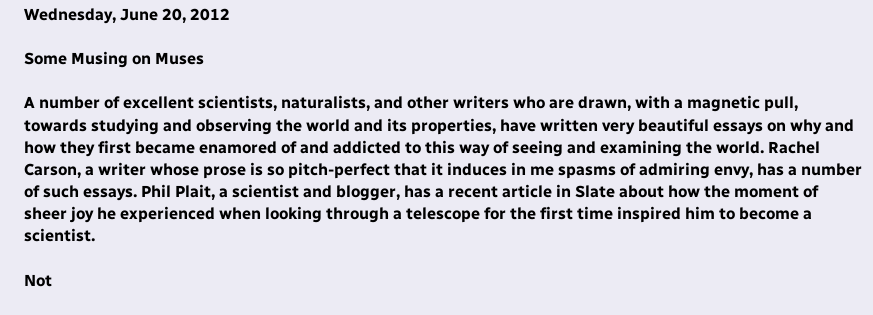Wednesday, June 20, 2012

Some Musing on Muses

A number of excellent scientists, naturalists, and other writers who are drawn, with a magnetic pull, towards studying and observing the world and its properties, have written very beautiful essays on why and how they first became enamored of and addicted to this way of seeing and examining the world. Rachel Carson, a writer whose prose is so pitch-perfect that it induces in me spasms of admiring envy, has a number of such essays. Phil Plait, a scientist and blogger, has a recent article in Slate about how the moment of sheer joy he experienced when looking through a telescope for the first time inspired him to become a scientist.

Not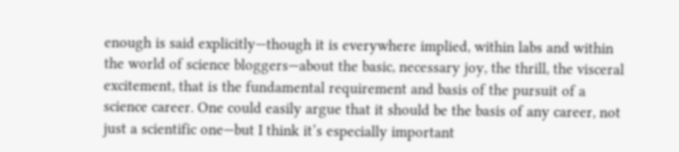enough is said explicitly—though it is everywhere implied, within labs and within the world of science bloggers—about the basic, necessary joy, the thrill, the visceral excitement, that is the fundamental requirement and basis of the pursuit of a science career. One could easily argue that it should be the basis of any career, not just a scientific one—but I think it’s especially important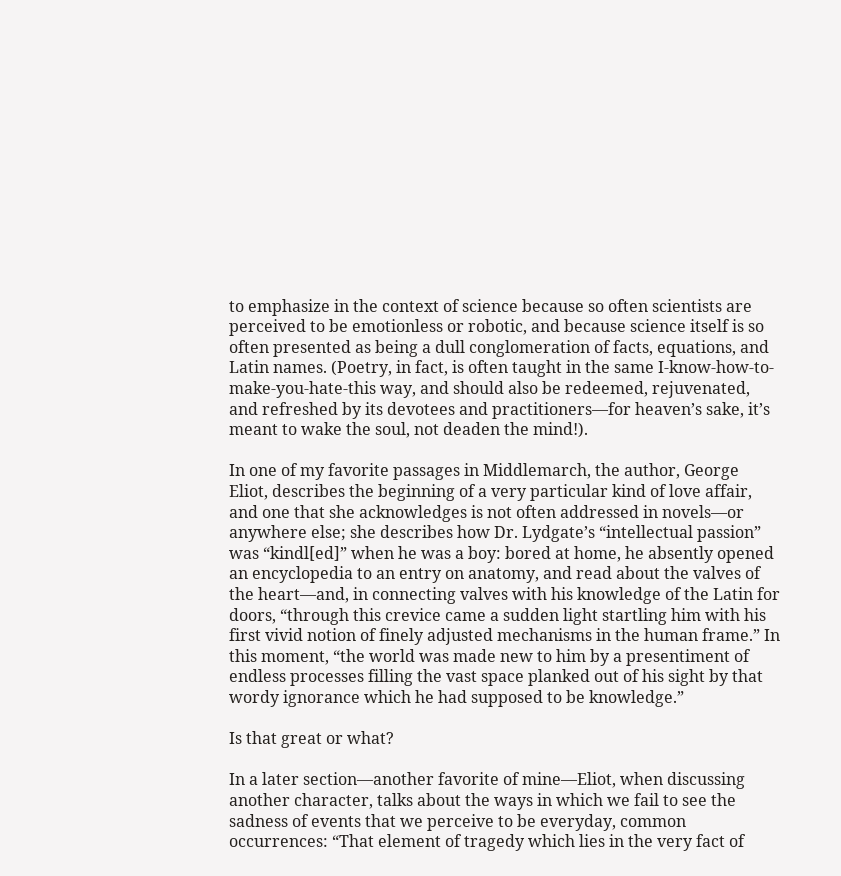to emphasize in the context of science because so often scientists are perceived to be emotionless or robotic, and because science itself is so often presented as being a dull conglomeration of facts, equations, and Latin names. (Poetry, in fact, is often taught in the same I-know-how-to-make-you-hate-this way, and should also be redeemed, rejuvenated, and refreshed by its devotees and practitioners—for heaven’s sake, it’s meant to wake the soul, not deaden the mind!).

In one of my favorite passages in Middlemarch, the author, George Eliot, describes the beginning of a very particular kind of love affair, and one that she acknowledges is not often addressed in novels—or anywhere else; she describes how Dr. Lydgate’s “intellectual passion” was “kindl[ed]” when he was a boy: bored at home, he absently opened an encyclopedia to an entry on anatomy, and read about the valves of the heart—and, in connecting valves with his knowledge of the Latin for doors, “through this crevice came a sudden light startling him with his first vivid notion of finely adjusted mechanisms in the human frame.” In this moment, “the world was made new to him by a presentiment of endless processes filling the vast space planked out of his sight by that wordy ignorance which he had supposed to be knowledge.”

Is that great or what?

In a later section—another favorite of mine—Eliot, when discussing another character, talks about the ways in which we fail to see the sadness of events that we perceive to be everyday, common occurrences: “That element of tragedy which lies in the very fact of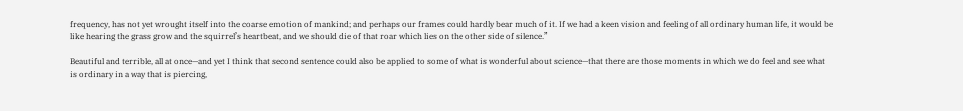frequency, has not yet wrought itself into the coarse emotion of mankind; and perhaps our frames could hardly bear much of it. If we had a keen vision and feeling of all ordinary human life, it would be like hearing the grass grow and the squirrel’s heartbeat, and we should die of that roar which lies on the other side of silence.”

Beautiful and terrible, all at once—and yet I think that second sentence could also be applied to some of what is wonderful about science—that there are those moments in which we do feel and see what is ordinary in a way that is piercing,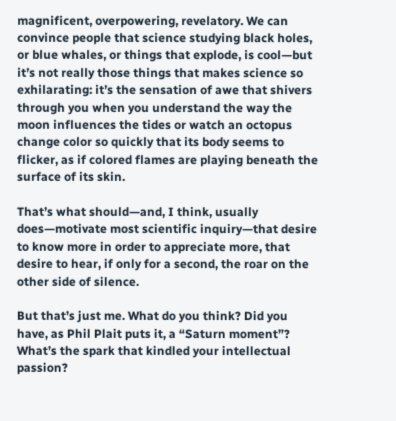magnificent, overpowering, revelatory. We can convince people that science studying black holes, or blue whales, or things that explode, is cool—but it’s not really those things that makes science so exhilarating: it’s the sensation of awe that shivers through you when you understand the way the moon influences the tides or watch an octopus change color so quickly that its body seems to flicker, as if colored flames are playing beneath the surface of its skin.

That’s what should—and, I think, usually does—motivate most scientific inquiry—that desire to know more in order to appreciate more, that desire to hear, if only for a second, the roar on the other side of silence.

But that’s just me. What do you think? Did you have, as Phil Plait puts it, a “Saturn moment”? What’s the spark that kindled your intellectual passion?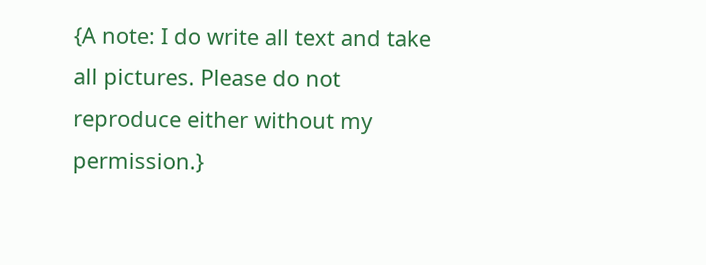{A note: I do write all text and take all pictures. Please do not reproduce either without my permission.}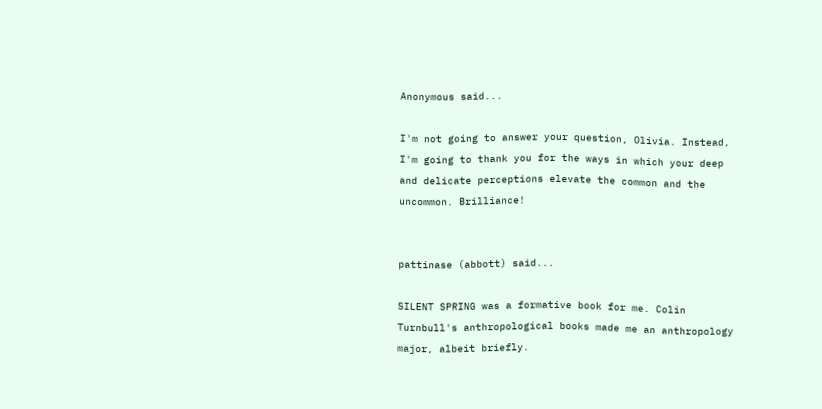Anonymous said...

I'm not going to answer your question, Olivia. Instead, I'm going to thank you for the ways in which your deep and delicate perceptions elevate the common and the uncommon. Brilliance!


pattinase (abbott) said...

SILENT SPRING was a formative book for me. Colin Turnbull's anthropological books made me an anthropology major, albeit briefly.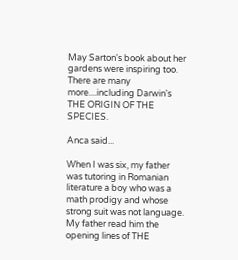May Sarton's book about her gardens were inspiring too. There are many more....including Darwin's THE ORIGIN OF THE SPECIES.

Anca said...

When I was six, my father was tutoring in Romanian literature a boy who was a math prodigy and whose strong suit was not language. My father read him the opening lines of THE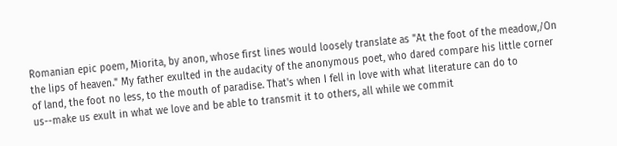Romanian epic poem, Miorita, by anon, whose first lines would loosely translate as "At the foot of the meadow,/On the lips of heaven." My father exulted in the audacity of the anonymous poet, who dared compare his little corner of land, the foot no less, to the mouth of paradise. That's when I fell in love with what literature can do to us--make us exult in what we love and be able to transmit it to others, all while we commit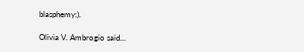blasphemy:).

Olivia V. Ambrogio said...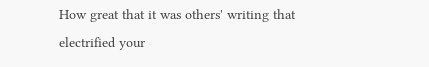How great that it was others' writing that electrified your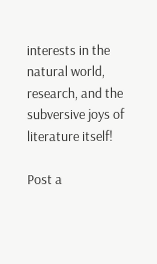interests in the natural world, research, and the subversive joys of literature itself!

Post a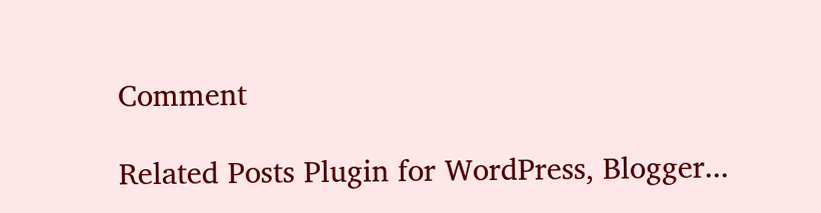Comment

Related Posts Plugin for WordPress, Blogger...